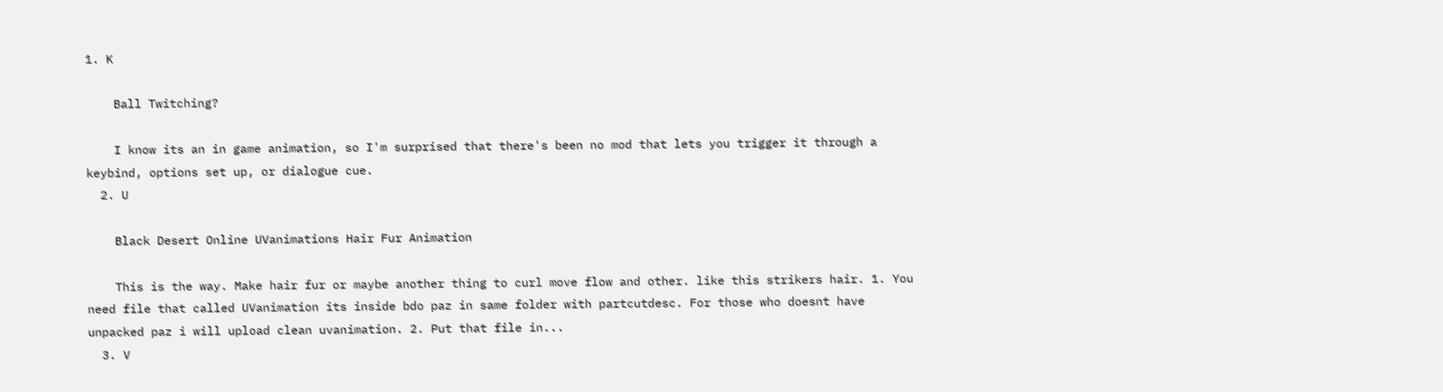1. K

    Ball Twitching?

    I know its an in game animation, so I'm surprised that there's been no mod that lets you trigger it through a keybind, options set up, or dialogue cue.
  2. U

    Black Desert Online UVanimations Hair Fur Animation

    This is the way. Make hair fur or maybe another thing to curl move flow and other. like this strikers hair. 1. You need file that called UVanimation its inside bdo paz in same folder with partcutdesc. For those who doesnt have unpacked paz i will upload clean uvanimation. 2. Put that file in...
  3. V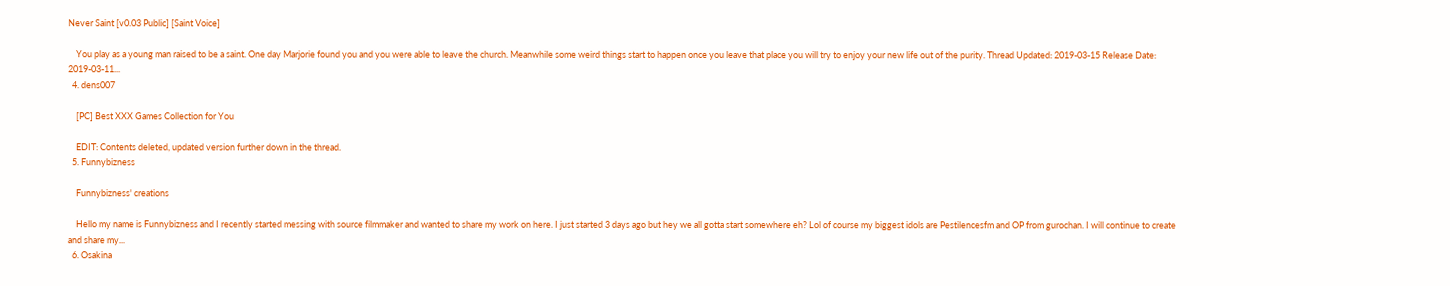Never Saint [v0.03 Public] [Saint Voice]

    You play as a young man raised to be a saint. One day Marjorie found you and you were able to leave the church. Meanwhile some weird things start to happen once you leave that place you will try to enjoy your new life out of the purity. Thread Updated: 2019-03-15 Release Date: 2019-03-11...
  4. dens007

    [PC] Best XXX Games Collection for You

    EDIT: Contents deleted, updated version further down in the thread.
  5. Funnybizness

    Funnybizness' creations

    Hello my name is Funnybizness and I recently started messing with source filmmaker and wanted to share my work on here. I just started 3 days ago but hey we all gotta start somewhere eh? Lol of course my biggest idols are Pestilencesfm and OP from gurochan. I will continue to create and share my...
  6. Osakina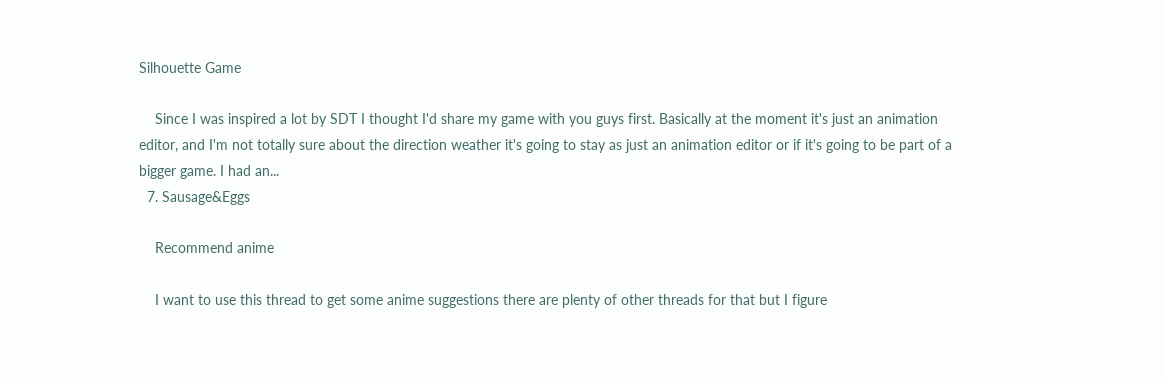Silhouette Game

    Since I was inspired a lot by SDT I thought I'd share my game with you guys first. Basically at the moment it's just an animation editor, and I'm not totally sure about the direction weather it's going to stay as just an animation editor or if it's going to be part of a bigger game. I had an...
  7. Sausage&Eggs

    Recommend anime

    I want to use this thread to get some anime suggestions there are plenty of other threads for that but I figure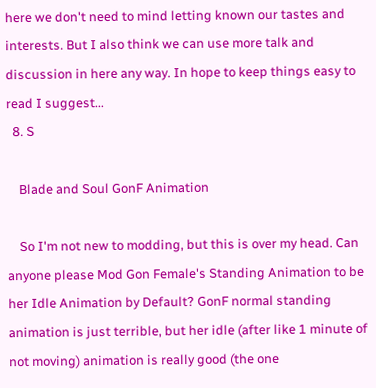here we don't need to mind letting known our tastes and interests. But I also think we can use more talk and discussion in here any way. In hope to keep things easy to read I suggest...
  8. S

    Blade and Soul GonF Animation

    So I'm not new to modding, but this is over my head. Can anyone please Mod Gon Female's Standing Animation to be her Idle Animation by Default? GonF normal standing animation is just terrible, but her idle (after like 1 minute of not moving) animation is really good (the one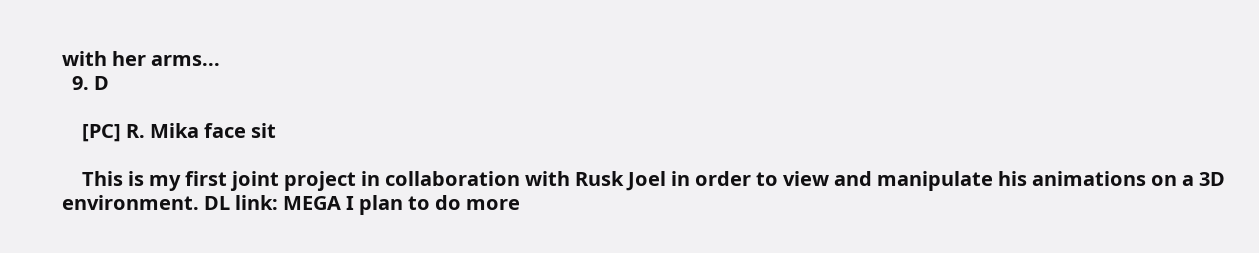with her arms...
  9. D

    [PC] R. Mika face sit

    This is my first joint project in collaboration with Rusk Joel in order to view and manipulate his animations on a 3D environment. DL link: MEGA I plan to do more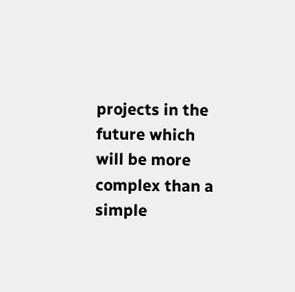projects in the future which will be more complex than a simple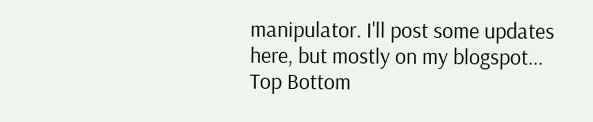manipulator. I'll post some updates here, but mostly on my blogspot...
Top Bottom